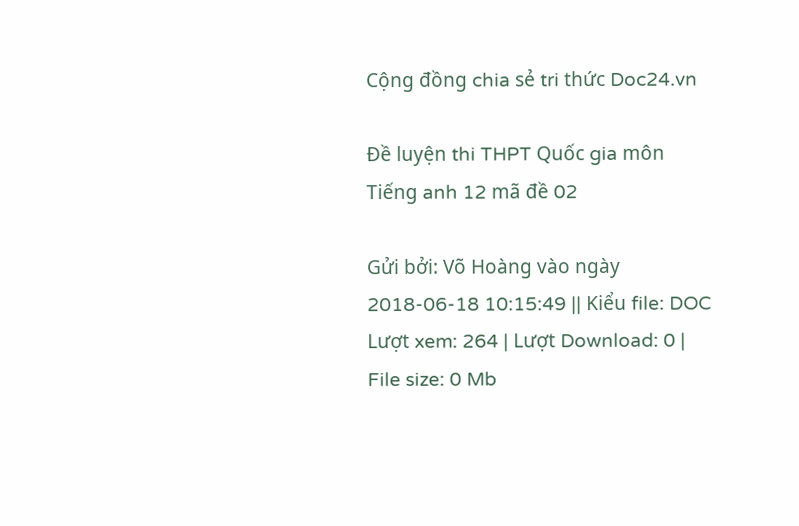Cộng đồng chia sẻ tri thức Doc24.vn

Đề luyện thi THPT Quốc gia môn Tiếng anh 12 mã đề 02

Gửi bởi: Võ Hoàng vào ngày 2018-06-18 10:15:49 || Kiểu file: DOC Lượt xem: 264 | Lượt Download: 0 | File size: 0 Mb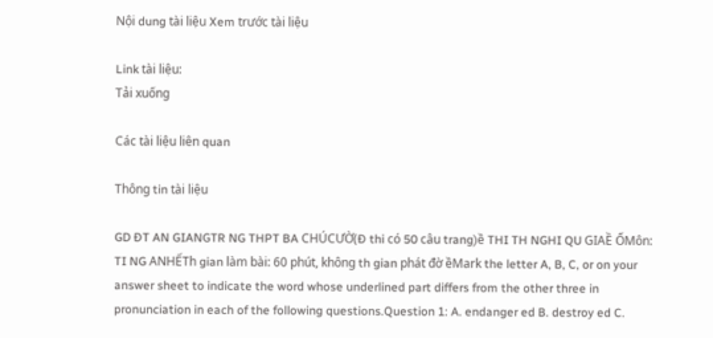Nội dung tài liệu Xem trước tài liệu

Link tài liệu:
Tải xuống

Các tài liệu liên quan

Thông tin tài liệu

GD ĐT AN GIANGTR NG THPT BA CHÚCƯỜ(Đ thi có 50 câu trang)ề THI TH NGHI QU GIAỀ ỐMôn: TI NG ANHẾTh gian làm bài: 60 phút, không th gian phát đờ ềMark the letter A, B, C, or on your answer sheet to indicate the word whose underlined part differs from the other three in pronunciation in each of the following questions.Question 1: A. endanger ed B. destroy ed C.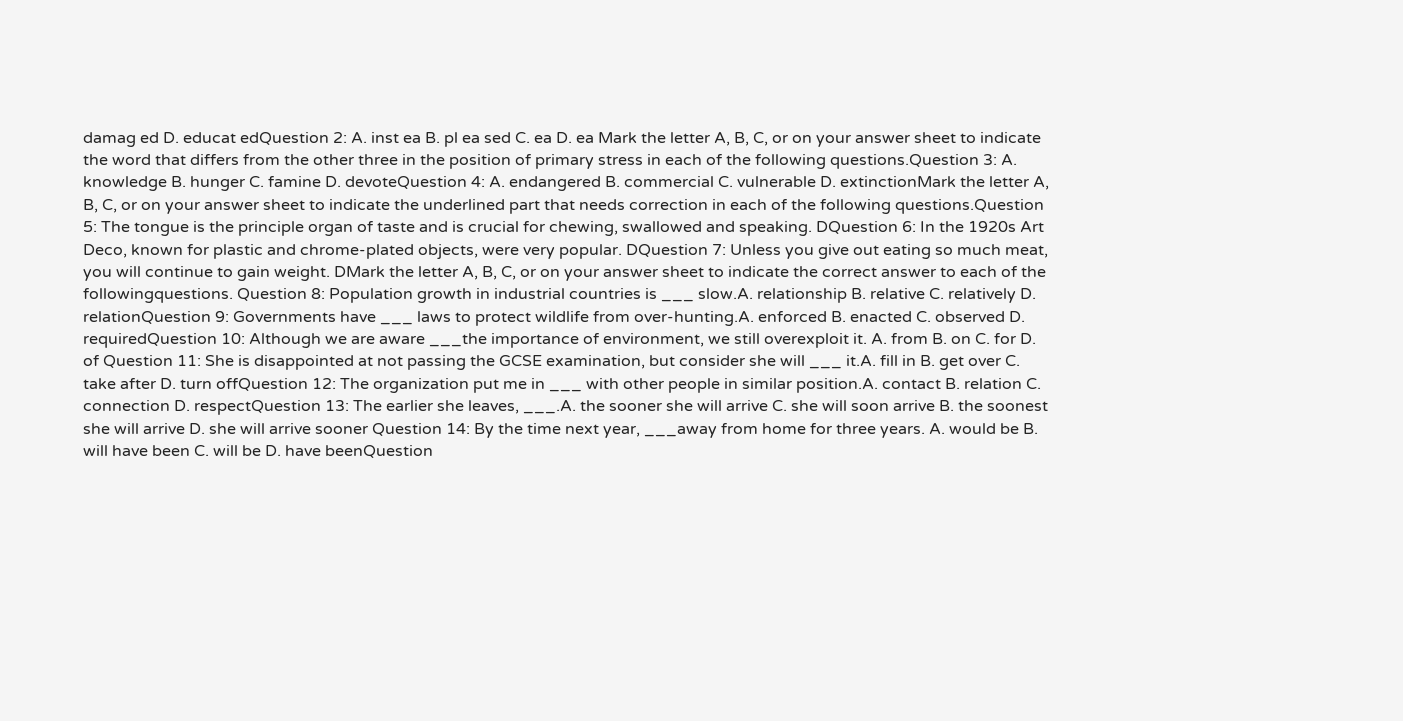damag ed D. educat edQuestion 2: A. inst ea B. pl ea sed C. ea D. ea Mark the letter A, B, C, or on your answer sheet to indicate the word that differs from the other three in the position of primary stress in each of the following questions.Question 3: A. knowledge B. hunger C. famine D. devoteQuestion 4: A. endangered B. commercial C. vulnerable D. extinctionMark the letter A, B, C, or on your answer sheet to indicate the underlined part that needs correction in each of the following questions.Question 5: The tongue is the principle organ of taste and is crucial for chewing, swallowed and speaking. DQuestion 6: In the 1920s Art Deco, known for plastic and chrome-plated objects, were very popular. DQuestion 7: Unless you give out eating so much meat, you will continue to gain weight. DMark the letter A, B, C, or on your answer sheet to indicate the correct answer to each of the followingquestions. Question 8: Population growth in industrial countries is ___ slow.A. relationship B. relative C. relatively D. relationQuestion 9: Governments have ___ laws to protect wildlife from over-hunting.A. enforced B. enacted C. observed D. requiredQuestion 10: Although we are aware ___the importance of environment, we still overexploit it. A. from B. on C. for D. of Question 11: She is disappointed at not passing the GCSE examination, but consider she will ___ it.A. fill in B. get over C. take after D. turn offQuestion 12: The organization put me in ___ with other people in similar position.A. contact B. relation C. connection D. respectQuestion 13: The earlier she leaves, ___.A. the sooner she will arrive C. she will soon arrive B. the soonest she will arrive D. she will arrive sooner Question 14: By the time next year, ___away from home for three years. A. would be B. will have been C. will be D. have beenQuestion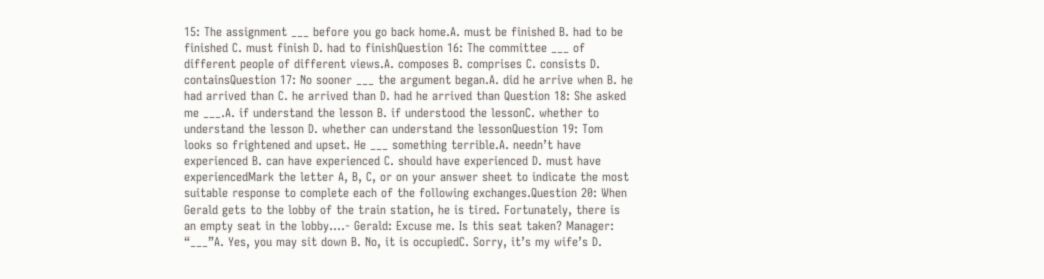15: The assignment ___ before you go back home.A. must be finished B. had to be finished C. must finish D. had to finishQuestion 16: The committee ___ of different people of different views.A. composes B. comprises C. consists D. containsQuestion 17: No sooner ___ the argument began.A. did he arrive when B. he had arrived than C. he arrived than D. had he arrived than Question 18: She asked me ___.A. if understand the lesson B. if understood the lessonC. whether to understand the lesson D. whether can understand the lessonQuestion 19: Tom looks so frightened and upset. He ___ something terrible.A. needn’t have experienced B. can have experienced C. should have experienced D. must have experiencedMark the letter A, B, C, or on your answer sheet to indicate the most suitable response to complete each of the following exchanges.Question 20: When Gerald gets to the lobby of the train station, he is tired. Fortunately, there is an empty seat in the lobby....- Gerald: Excuse me. Is this seat taken? Manager: “___”A. Yes, you may sit down B. No, it is occupiedC. Sorry, it’s my wife’s D.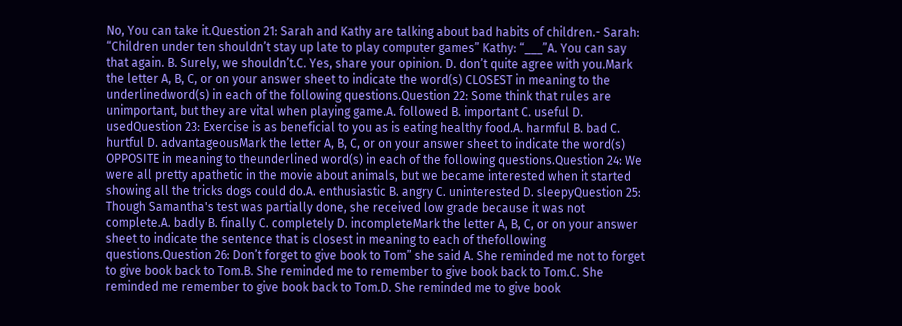No, You can take it.Question 21: Sarah and Kathy are talking about bad habits of children.- Sarah: “Children under ten shouldn’t stay up late to play computer games” Kathy: “___”A. You can say that again. B. Surely, we shouldn’t.C. Yes, share your opinion. D. don’t quite agree with you.Mark the letter A, B, C, or on your answer sheet to indicate the word(s) CLOSEST in meaning to the underlinedword(s) in each of the following questions.Question 22: Some think that rules are unimportant, but they are vital when playing game.A. followed B. important C. useful D. usedQuestion 23: Exercise is as beneficial to you as is eating healthy food.A. harmful B. bad C. hurtful D. advantageousMark the letter A, B, C, or on your answer sheet to indicate the word(s) OPPOSITE in meaning to theunderlined word(s) in each of the following questions.Question 24: We were all pretty apathetic in the movie about animals, but we became interested when it started showing all the tricks dogs could do.A. enthusiastic B. angry C. uninterested D. sleepyQuestion 25: Though Samantha's test was partially done, she received low grade because it was not complete.A. badly B. finally C. completely D. incompleteMark the letter A, B, C, or on your answer sheet to indicate the sentence that is closest in meaning to each of thefollowing questions.Question 26: Don’t forget to give book to Tom” she said A. She reminded me not to forget to give book back to Tom.B. She reminded me to remember to give book back to Tom.C. She reminded me remember to give book back to Tom.D. She reminded me to give book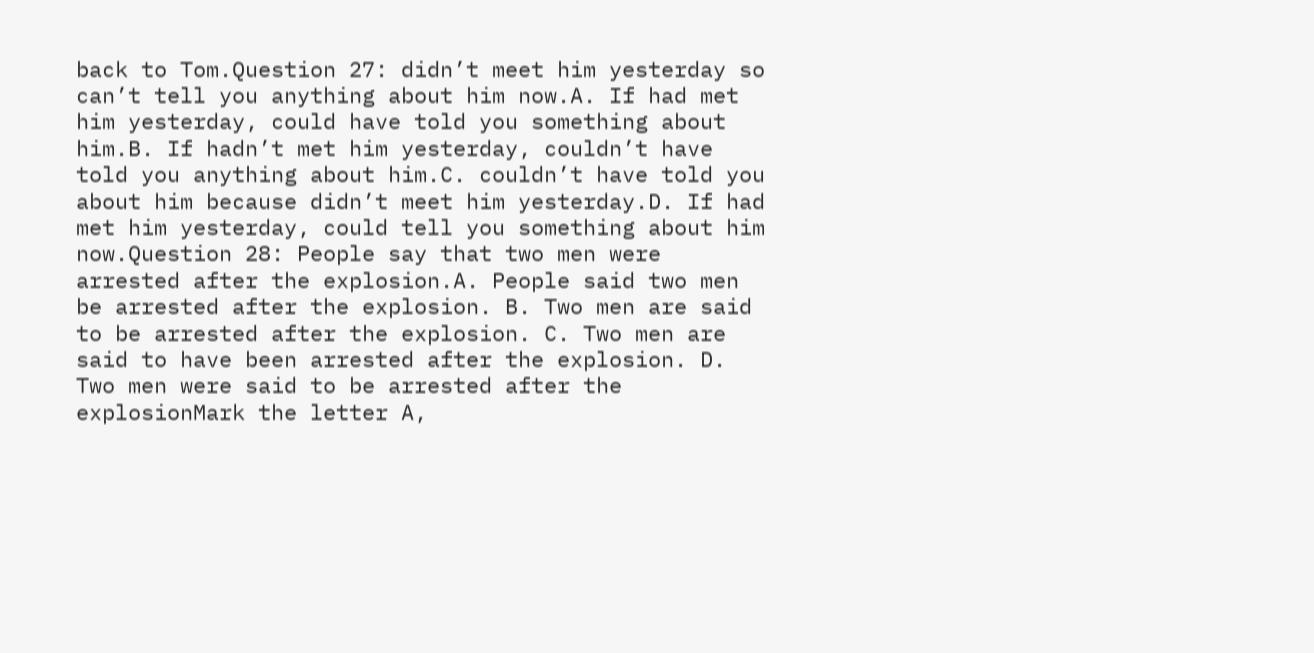back to Tom.Question 27: didn’t meet him yesterday so can’t tell you anything about him now.A. If had met him yesterday, could have told you something about him.B. If hadn’t met him yesterday, couldn’t have told you anything about him.C. couldn’t have told you about him because didn’t meet him yesterday.D. If had met him yesterday, could tell you something about him now.Question 28: People say that two men were arrested after the explosion.A. People said two men be arrested after the explosion. B. Two men are said to be arrested after the explosion. C. Two men are said to have been arrested after the explosion. D. Two men were said to be arrested after the explosionMark the letter A,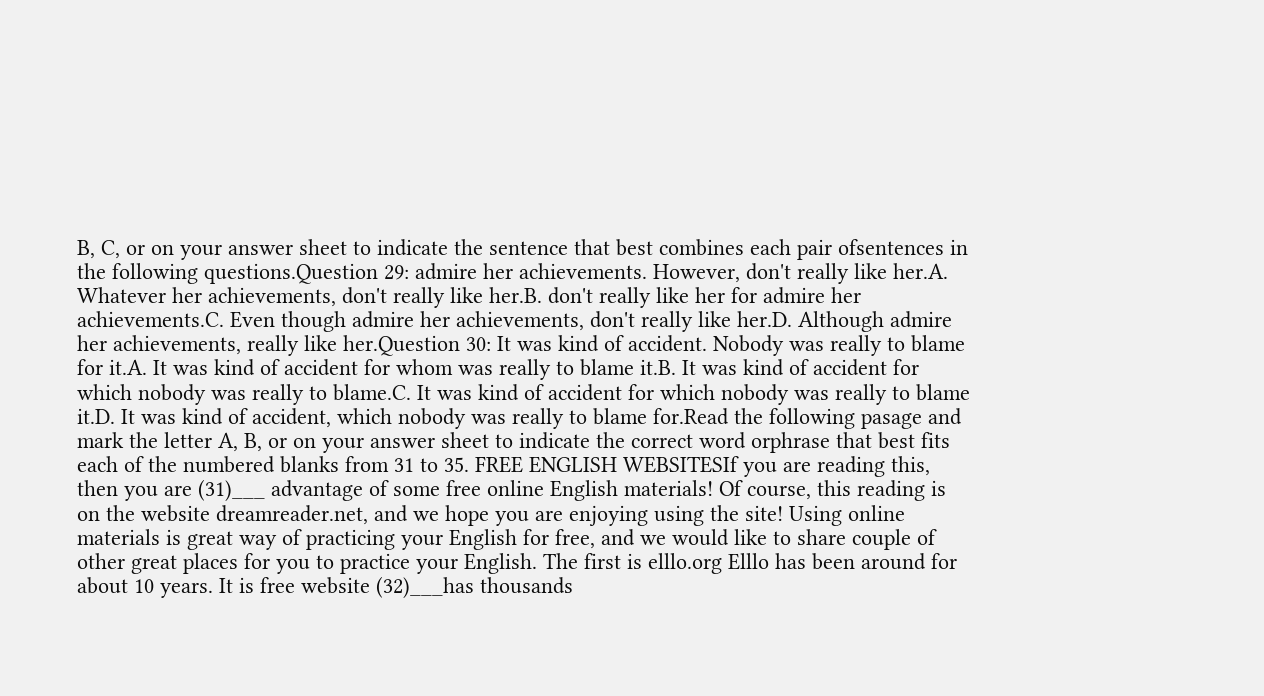B, C, or on your answer sheet to indicate the sentence that best combines each pair ofsentences in the following questions.Question 29: admire her achievements. However, don't really like her.A. Whatever her achievements, don't really like her.B. don't really like her for admire her achievements.C. Even though admire her achievements, don't really like her.D. Although admire her achievements, really like her.Question 30: It was kind of accident. Nobody was really to blame for it.A. It was kind of accident for whom was really to blame it.B. It was kind of accident for which nobody was really to blame.C. It was kind of accident for which nobody was really to blame it.D. It was kind of accident, which nobody was really to blame for.Read the following pasage and mark the letter A, B, or on your answer sheet to indicate the correct word orphrase that best fits each of the numbered blanks from 31 to 35. FREE ENGLISH WEBSITESIf you are reading this, then you are (31)___ advantage of some free online English materials! Of course, this reading is on the website dreamreader.net, and we hope you are enjoying using the site! Using online materials is great way of practicing your English for free, and we would like to share couple of other great places for you to practice your English. The first is elllo.org Elllo has been around for about 10 years. It is free website (32)___has thousands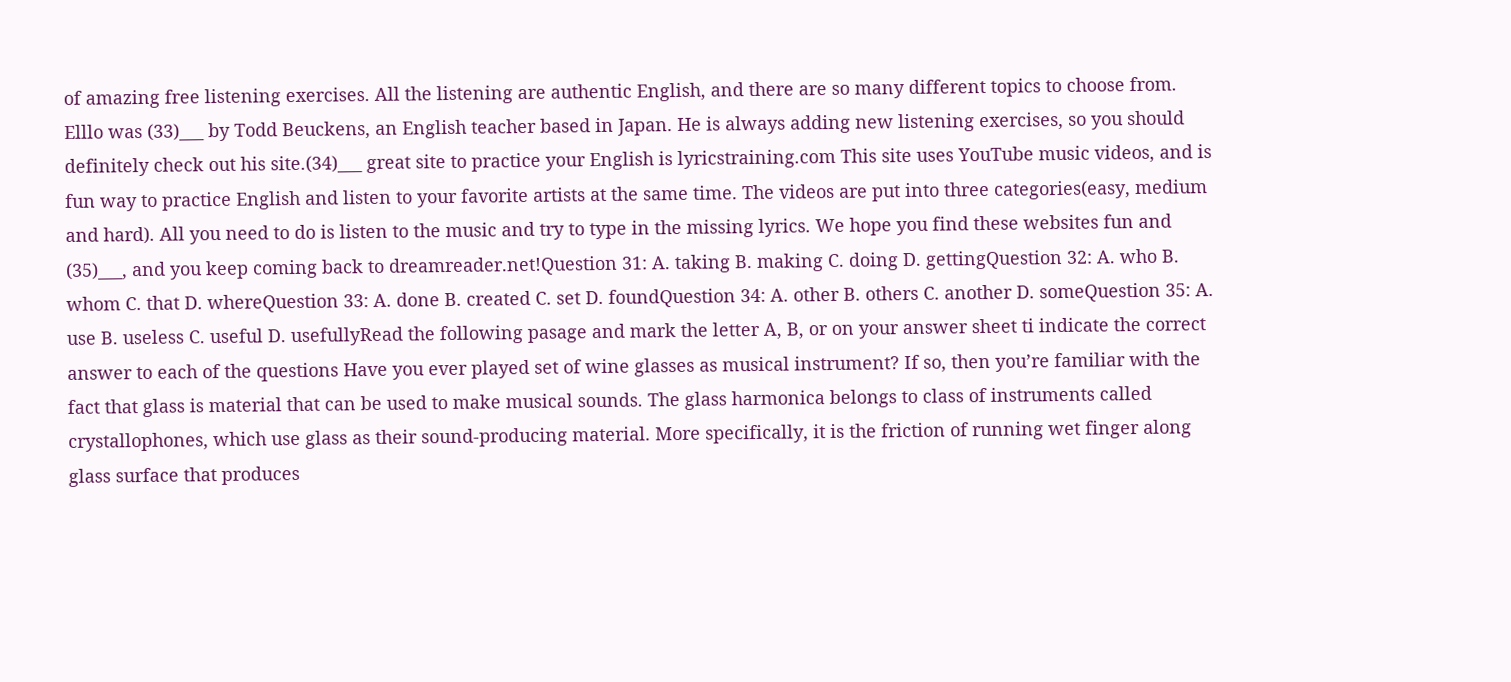of amazing free listening exercises. All the listening are authentic English, and there are so many different topics to choose from. Elllo was (33)___ by Todd Beuckens, an English teacher based in Japan. He is always adding new listening exercises, so you should definitely check out his site.(34)___ great site to practice your English is lyricstraining.com This site uses YouTube music videos, and is fun way to practice English and listen to your favorite artists at the same time. The videos are put into three categories(easy, medium and hard). All you need to do is listen to the music and try to type in the missing lyrics. We hope you find these websites fun and (35)___, and you keep coming back to dreamreader.net!Question 31: A. taking B. making C. doing D. gettingQuestion 32: A. who B. whom C. that D. whereQuestion 33: A. done B. created C. set D. foundQuestion 34: A. other B. others C. another D. someQuestion 35: A. use B. useless C. useful D. usefullyRead the following pasage and mark the letter A, B, or on your answer sheet ti indicate the correct answer to each of the questions Have you ever played set of wine glasses as musical instrument? If so, then you’re familiar with the fact that glass is material that can be used to make musical sounds. The glass harmonica belongs to class of instruments called crystallophones, which use glass as their sound-producing material. More specifically, it is the friction of running wet finger along glass surface that produces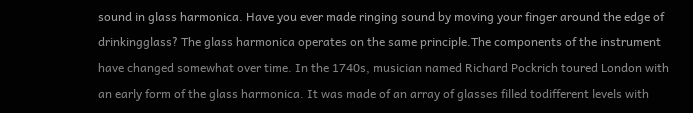sound in glass harmonica. Have you ever made ringing sound by moving your finger around the edge of drinkingglass? The glass harmonica operates on the same principle.The components of the instrument have changed somewhat over time. In the 1740s, musician named Richard Pockrich toured London with an early form of the glass harmonica. It was made of an array of glasses filled todifferent levels with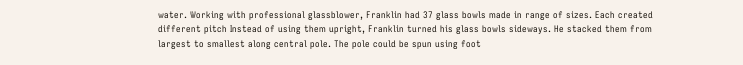water. Working with professional glassblower, Franklin had 37 glass bowls made in range of sizes. Each created different pitch Instead of using them upright, Franklin turned his glass bowls sideways. He stacked them from largest to smallest along central pole. The pole could be spun using foot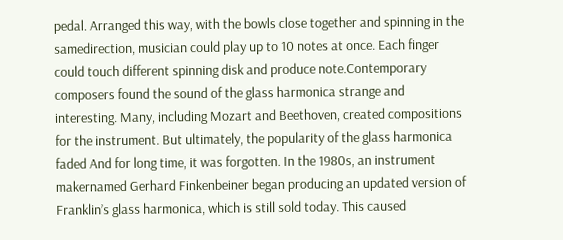pedal. Arranged this way, with the bowls close together and spinning in the samedirection, musician could play up to 10 notes at once. Each finger could touch different spinning disk and produce note.Contemporary composers found the sound of the glass harmonica strange and interesting. Many, including Mozart and Beethoven, created compositions for the instrument. But ultimately, the popularity of the glass harmonica faded And for long time, it was forgotten. In the 1980s, an instrument makernamed Gerhard Finkenbeiner began producing an updated version of Franklin’s glass harmonica, which is still sold today. This caused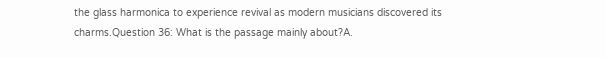the glass harmonica to experience revival as modern musicians discovered its charms.Question 36: What is the passage mainly about?A.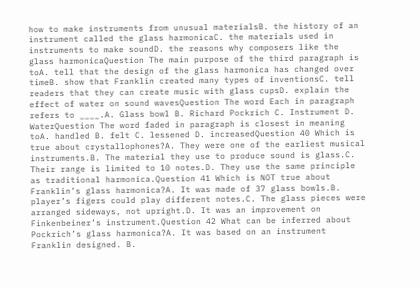how to make instruments from unusual materialsB. the history of an instrument called the glass harmonicaC. the materials used in instruments to make soundD. the reasons why composers like the glass harmonicaQuestion The main purpose of the third paragraph is toA. tell that the design of the glass harmonica has changed over timeB. show that Franklin created many types of inventionsC. tell readers that they can create music with glass cupsD. explain the effect of water on sound wavesQuestion The word Each in paragraph refers to ____.A. Glass bowl B. Richard Pockrich C. Instrument D. WaterQuestion The word faded in paragraph is closest in meaning toA. handled B. felt C. lessened D. increasedQuestion 40 Which is true about crystallophones?A. They were one of the earliest musical instruments.B. The material they use to produce sound is glass.C. Their range is limited to 10 notes.D. They use the same principle as traditional harmonica.Question 41 Which is NOT true about Franklin’s glass harmonica?A. It was made of 37 glass bowls.B. player’s figers could play different notes.C. The glass pieces were arranged sideways, not upright.D. It was an improvement on Finkenbeiner’s instrument.Question 42 What can be inferred about Pockrich’s glass harmonica?A. It was based on an instrument Franklin designed. B.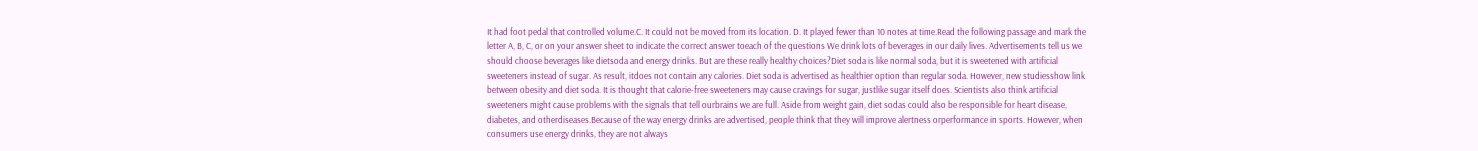It had foot pedal that controlled volume.C. It could not be moved from its location. D. It played fewer than 10 notes at time.Read the following passage and mark the letter A, B, C, or on your answer sheet to indicate the correct answer toeach of the questions We drink lots of beverages in our daily lives. Advertisements tell us we should choose beverages like dietsoda and energy drinks. But are these really healthy choices?Diet soda is like normal soda, but it is sweetened with artificial sweeteners instead of sugar. As result, itdoes not contain any calories. Diet soda is advertised as healthier option than regular soda. However, new studiesshow link between obesity and diet soda. It is thought that calorie-free sweeteners may cause cravings for sugar, justlike sugar itself does. Scientists also think artificial sweeteners might cause problems with the signals that tell ourbrains we are full. Aside from weight gain, diet sodas could also be responsible for heart disease, diabetes, and otherdiseases.Because of the way energy drinks are advertised, people think that they will improve alertness orperformance in sports. However, when consumers use energy drinks, they are not always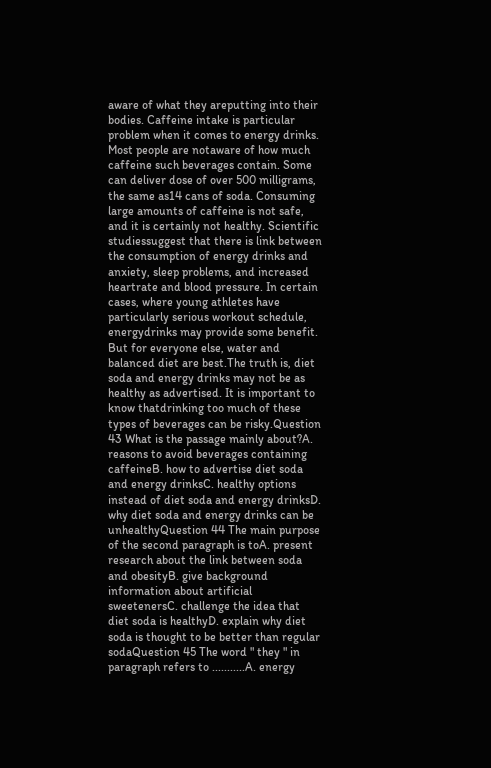aware of what they areputting into their bodies. Caffeine intake is particular problem when it comes to energy drinks. Most people are notaware of how much caffeine such beverages contain. Some can deliver dose of over 500 milligrams, the same as14 cans of soda. Consuming large amounts of caffeine is not safe, and it is certainly not healthy. Scientific studiessuggest that there is link between the consumption of energy drinks and anxiety, sleep problems, and increased heartrate and blood pressure. In certain cases, where young athletes have particularly serious workout schedule, energydrinks may provide some benefit. But for everyone else, water and balanced diet are best.The truth is, diet soda and energy drinks may not be as healthy as advertised. It is important to know thatdrinking too much of these types of beverages can be risky.Question 43 What is the passage mainly about?A. reasons to avoid beverages containing caffeineB. how to advertise diet soda and energy drinksC. healthy options instead of diet soda and energy drinksD. why diet soda and energy drinks can be unhealthyQuestion 44 The main purpose of the second paragraph is toA. present research about the link between soda and obesityB. give background information about artificial sweetenersC. challenge the idea that diet soda is healthyD. explain why diet soda is thought to be better than regular sodaQuestion 45 The word " they " in paragraph refers to ...........A. energy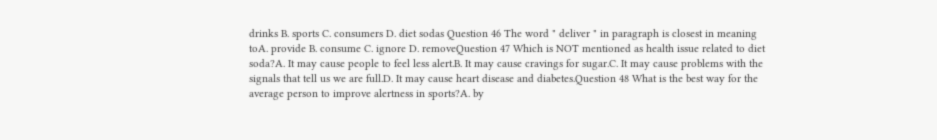drinks B. sports C. consumers D. diet sodas Question 46 The word " deliver " in paragraph is closest in meaning toA. provide B. consume C. ignore D. removeQuestion 47 Which is NOT mentioned as health issue related to diet soda?A. It may cause people to feel less alert.B. It may cause cravings for sugar.C. It may cause problems with the signals that tell us we are full.D. It may cause heart disease and diabetes.Question 48 What is the best way for the average person to improve alertness in sports?A. by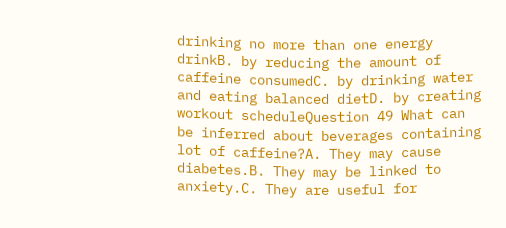drinking no more than one energy drinkB. by reducing the amount of caffeine consumedC. by drinking water and eating balanced dietD. by creating workout scheduleQuestion 49 What can be inferred about beverages containing lot of caffeine?A. They may cause diabetes.B. They may be linked to anxiety.C. They are useful for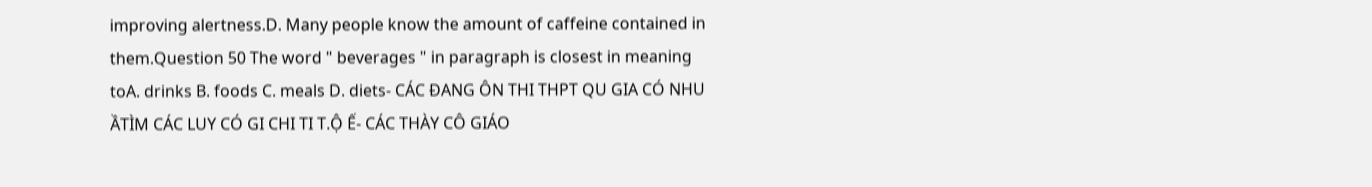improving alertness.D. Many people know the amount of caffeine contained in them.Question 50 The word " beverages " in paragraph is closest in meaning toA. drinks B. foods C. meals D. diets- CÁC ĐANG ÔN THI THPT QU GIA CÓ NHU ẦTÌM CÁC LUY CÓ GI CHI TI T.Ộ Ế- CÁC THÀY CÔ GIÁO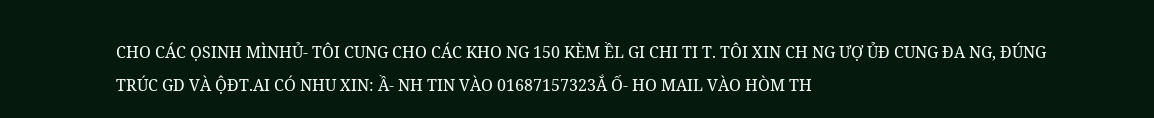CHO CÁC ỌSINH MÌNHỦ- TÔI CUNG CHO CÁC KHO NG 150 KÈM ỀL GI CHI TI T. TÔI XIN CH NG ƯỢ ỦĐ CUNG ĐA NG, ĐÚNG TRÚC GD VÀ ỘĐT.AI CÓ NHU XIN: Ầ- NH TIN VÀO 01687157323Ắ Ố- HO MAIL VÀO HÒM TH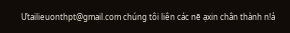Ưtailieuonthpt@gmail.com chúng tôi liên các nẽ ạxin chân thành n!ả